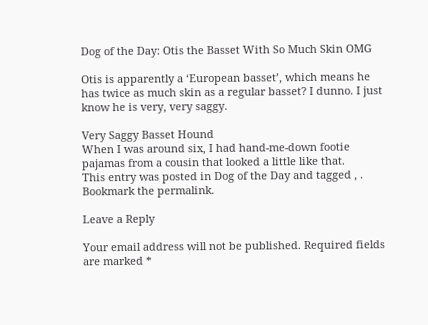Dog of the Day: Otis the Basset With So Much Skin OMG

Otis is apparently a ‘European basset’, which means he has twice as much skin as a regular basset? I dunno. I just know he is very, very saggy.

Very Saggy Basset Hound
When I was around six, I had hand-me-down footie pajamas from a cousin that looked a little like that.
This entry was posted in Dog of the Day and tagged , . Bookmark the permalink.

Leave a Reply

Your email address will not be published. Required fields are marked *